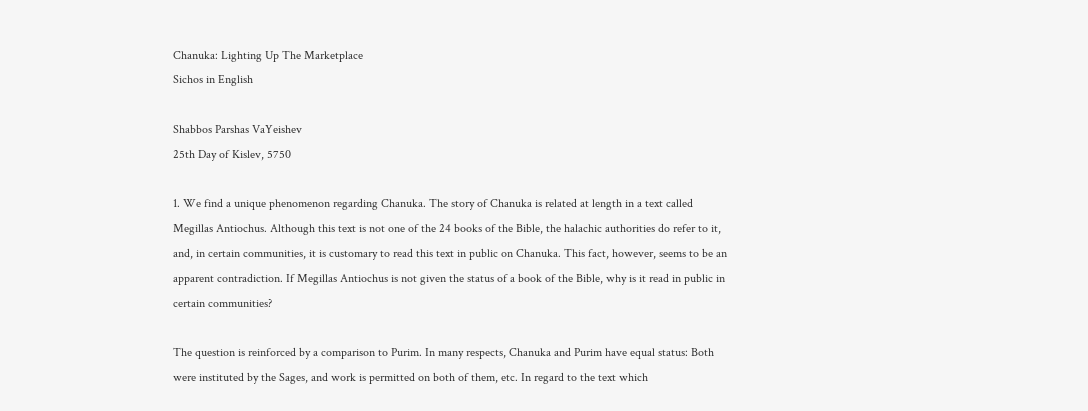Chanuka: Lighting Up The Marketplace
Sichos in English

Shabbos Parshas VaYeishev
25th Day of Kislev, 5750

1. We find a unique phenomenon regarding Chanuka. The story of Chanuka is related at length in a text called Megillas Antiochus. Although this text is not one of the 24 books of the Bible, the halachic authorities do refer to it, and, in certain communities, it is customary to read this text in public on Chanuka. This fact, however, seems to be an apparent contradiction. If Megillas Antiochus is not given the status of a book of the Bible, why is it read in public in certain communities?

The question is reinforced by a comparison to Purim. In many respects, Chanuka and Purim have equal status: Both were instituted by the Sages, and work is permitted on both of them, etc. In regard to the text which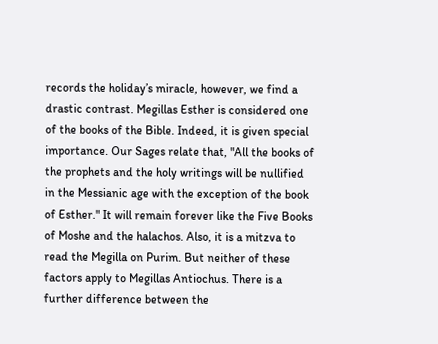records the holiday’s miracle, however, we find a drastic contrast. Megillas Esther is considered one of the books of the Bible. Indeed, it is given special importance. Our Sages relate that, "All the books of the prophets and the holy writings will be nullified in the Messianic age with the exception of the book of Esther." It will remain forever like the Five Books of Moshe and the halachos. Also, it is a mitzva to read the Megilla on Purim. But neither of these factors apply to Megillas Antiochus. There is a further difference between the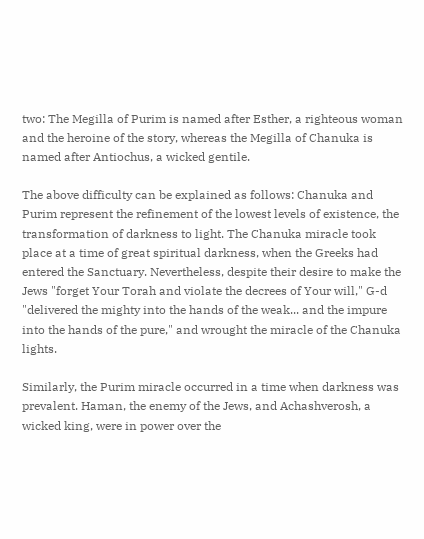two: The Megilla of Purim is named after Esther, a righteous woman and the heroine of the story, whereas the Megilla of Chanuka is named after Antiochus, a wicked gentile.

The above difficulty can be explained as follows: Chanuka and Purim represent the refinement of the lowest levels of existence, the transformation of darkness to light. The Chanuka miracle took place at a time of great spiritual darkness, when the Greeks had entered the Sanctuary. Nevertheless, despite their desire to make the Jews "forget Your Torah and violate the decrees of Your will," G-d "delivered the mighty into the hands of the weak... and the impure into the hands of the pure," and wrought the miracle of the Chanuka lights.

Similarly, the Purim miracle occurred in a time when darkness was prevalent. Haman, the enemy of the Jews, and Achashverosh, a wicked king, were in power over the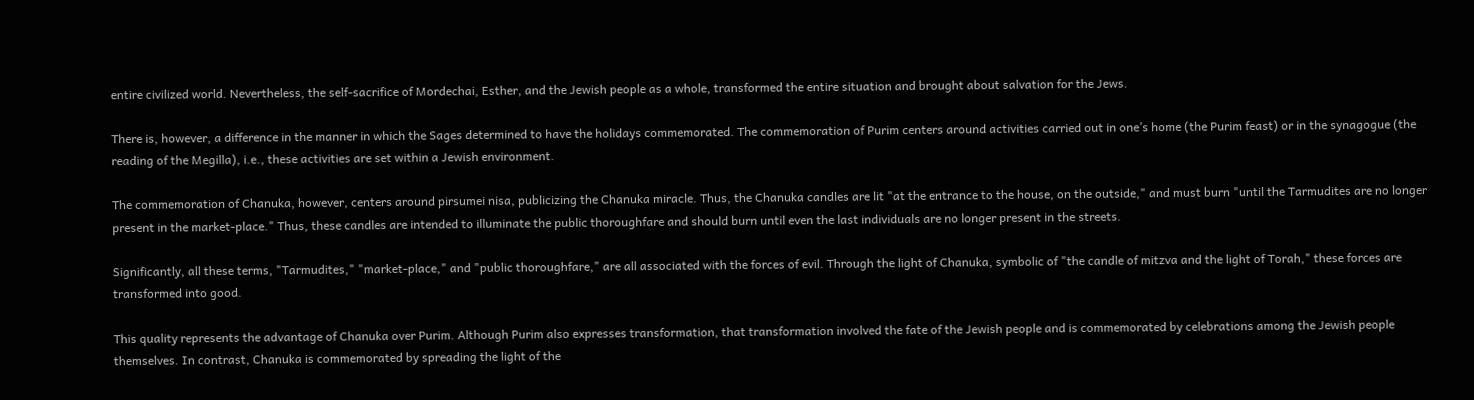entire civilized world. Nevertheless, the self-sacrifice of Mordechai, Esther, and the Jewish people as a whole, transformed the entire situation and brought about salvation for the Jews.

There is, however, a difference in the manner in which the Sages determined to have the holidays commemorated. The commemoration of Purim centers around activities carried out in one’s home (the Purim feast) or in the synagogue (the reading of the Megilla), i.e., these activities are set within a Jewish environment.

The commemoration of Chanuka, however, centers around pirsumei nisa, publicizing the Chanuka miracle. Thus, the Chanuka candles are lit "at the entrance to the house, on the outside," and must burn "until the Tarmudites are no longer present in the market-place." Thus, these candles are intended to illuminate the public thoroughfare and should burn until even the last individuals are no longer present in the streets.

Significantly, all these terms, "Tarmudites," "market-place," and "public thoroughfare," are all associated with the forces of evil. Through the light of Chanuka, symbolic of "the candle of mitzva and the light of Torah," these forces are transformed into good.

This quality represents the advantage of Chanuka over Purim. Although Purim also expresses transformation, that transformation involved the fate of the Jewish people and is commemorated by celebrations among the Jewish people themselves. In contrast, Chanuka is commemorated by spreading the light of the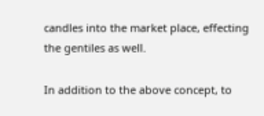candles into the market place, effecting the gentiles as well.

In addition to the above concept, to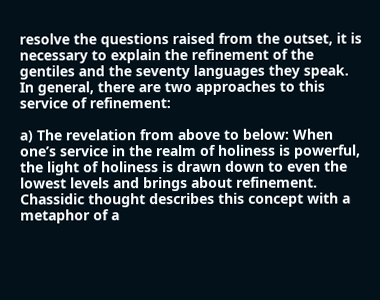resolve the questions raised from the outset, it is necessary to explain the refinement of the gentiles and the seventy languages they speak. In general, there are two approaches to this service of refinement:

a) The revelation from above to below: When one’s service in the realm of holiness is powerful, the light of holiness is drawn down to even the lowest levels and brings about refinement. Chassidic thought describes this concept with a metaphor of a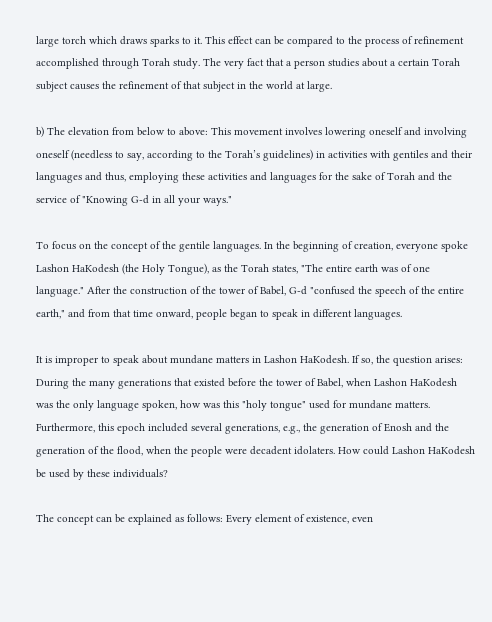large torch which draws sparks to it. This effect can be compared to the process of refinement accomplished through Torah study. The very fact that a person studies about a certain Torah subject causes the refinement of that subject in the world at large.

b) The elevation from below to above: This movement involves lowering oneself and involving oneself (needless to say, according to the Torah’s guidelines) in activities with gentiles and their languages and thus, employing these activities and languages for the sake of Torah and the service of "Knowing G-d in all your ways."

To focus on the concept of the gentile languages. In the beginning of creation, everyone spoke Lashon HaKodesh (the Holy Tongue), as the Torah states, "The entire earth was of one language." After the construction of the tower of Babel, G-d "confused the speech of the entire earth," and from that time onward, people began to speak in different languages.

It is improper to speak about mundane matters in Lashon HaKodesh. If so, the question arises: During the many generations that existed before the tower of Babel, when Lashon HaKodesh was the only language spoken, how was this "holy tongue" used for mundane matters. Furthermore, this epoch included several generations, e.g., the generation of Enosh and the generation of the flood, when the people were decadent idolaters. How could Lashon HaKodesh be used by these individuals?

The concept can be explained as follows: Every element of existence, even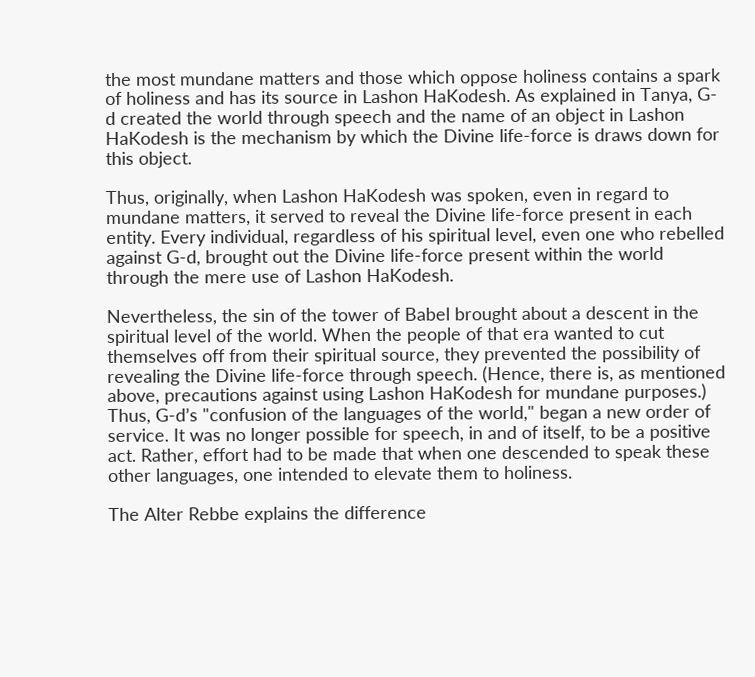the most mundane matters and those which oppose holiness contains a spark of holiness and has its source in Lashon HaKodesh. As explained in Tanya, G-d created the world through speech and the name of an object in Lashon HaKodesh is the mechanism by which the Divine life-force is draws down for this object.

Thus, originally, when Lashon HaKodesh was spoken, even in regard to mundane matters, it served to reveal the Divine life-force present in each entity. Every individual, regardless of his spiritual level, even one who rebelled against G-d, brought out the Divine life-force present within the world through the mere use of Lashon HaKodesh.

Nevertheless, the sin of the tower of Babel brought about a descent in the spiritual level of the world. When the people of that era wanted to cut themselves off from their spiritual source, they prevented the possibility of revealing the Divine life-force through speech. (Hence, there is, as mentioned above, precautions against using Lashon HaKodesh for mundane purposes.) Thus, G-d’s "confusion of the languages of the world," began a new order of service. It was no longer possible for speech, in and of itself, to be a positive act. Rather, effort had to be made that when one descended to speak these other languages, one intended to elevate them to holiness.

The Alter Rebbe explains the difference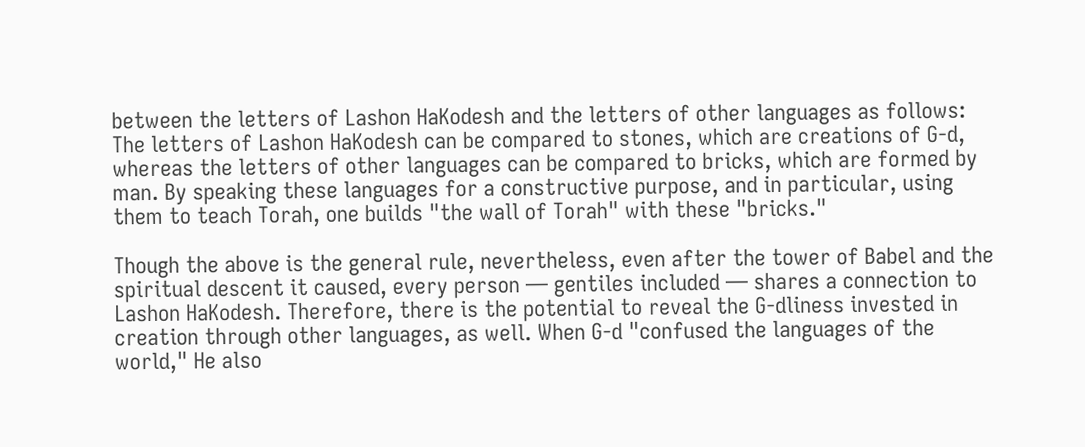between the letters of Lashon HaKodesh and the letters of other languages as follows: The letters of Lashon HaKodesh can be compared to stones, which are creations of G-d, whereas the letters of other languages can be compared to bricks, which are formed by man. By speaking these languages for a constructive purpose, and in particular, using them to teach Torah, one builds "the wall of Torah" with these "bricks."

Though the above is the general rule, nevertheless, even after the tower of Babel and the spiritual descent it caused, every person — gentiles included — shares a connection to Lashon HaKodesh. Therefore, there is the potential to reveal the G-dliness invested in creation through other languages, as well. When G-d "confused the languages of the world," He also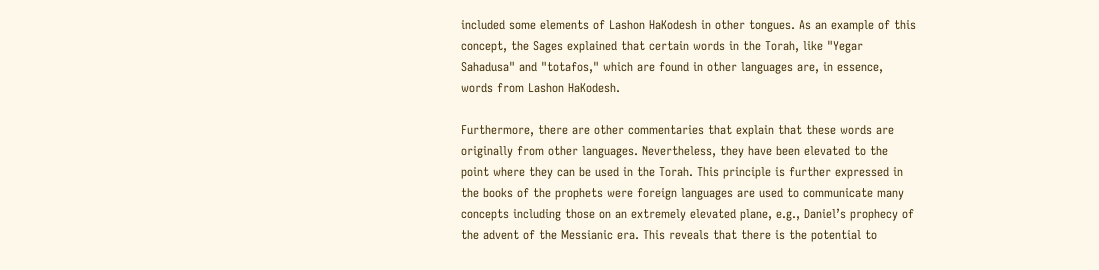included some elements of Lashon HaKodesh in other tongues. As an example of this concept, the Sages explained that certain words in the Torah, like "Yegar Sahadusa" and "totafos," which are found in other languages are, in essence, words from Lashon HaKodesh.

Furthermore, there are other commentaries that explain that these words are originally from other languages. Nevertheless, they have been elevated to the point where they can be used in the Torah. This principle is further expressed in the books of the prophets were foreign languages are used to communicate many concepts including those on an extremely elevated plane, e.g., Daniel’s prophecy of the advent of the Messianic era. This reveals that there is the potential to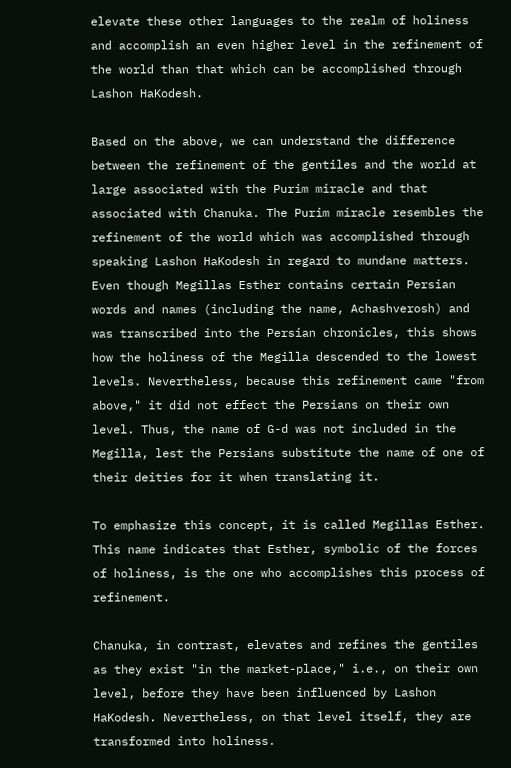elevate these other languages to the realm of holiness and accomplish an even higher level in the refinement of the world than that which can be accomplished through Lashon HaKodesh.

Based on the above, we can understand the difference between the refinement of the gentiles and the world at large associated with the Purim miracle and that associated with Chanuka. The Purim miracle resembles the refinement of the world which was accomplished through speaking Lashon HaKodesh in regard to mundane matters. Even though Megillas Esther contains certain Persian words and names (including the name, Achashverosh) and was transcribed into the Persian chronicles, this shows how the holiness of the Megilla descended to the lowest levels. Nevertheless, because this refinement came "from above," it did not effect the Persians on their own level. Thus, the name of G-d was not included in the Megilla, lest the Persians substitute the name of one of their deities for it when translating it.

To emphasize this concept, it is called Megillas Esther. This name indicates that Esther, symbolic of the forces of holiness, is the one who accomplishes this process of refinement.

Chanuka, in contrast, elevates and refines the gentiles as they exist "in the market-place," i.e., on their own level, before they have been influenced by Lashon HaKodesh. Nevertheless, on that level itself, they are transformed into holiness.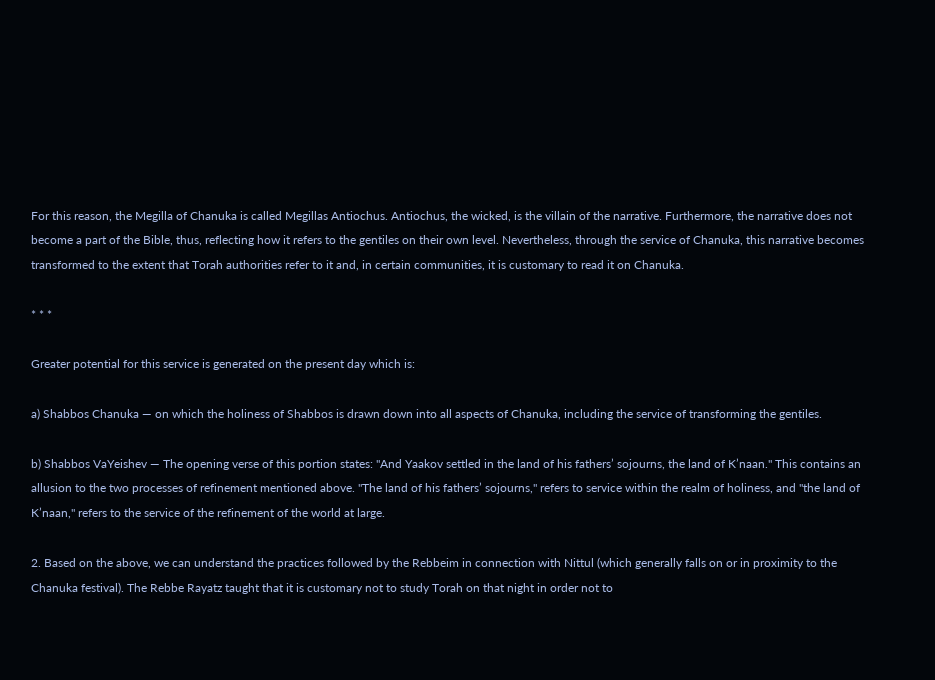For this reason, the Megilla of Chanuka is called Megillas Antiochus. Antiochus, the wicked, is the villain of the narrative. Furthermore, the narrative does not become a part of the Bible, thus, reflecting how it refers to the gentiles on their own level. Nevertheless, through the service of Chanuka, this narrative becomes transformed to the extent that Torah authorities refer to it and, in certain communities, it is customary to read it on Chanuka.

* * *

Greater potential for this service is generated on the present day which is:

a) Shabbos Chanuka — on which the holiness of Shabbos is drawn down into all aspects of Chanuka, including the service of transforming the gentiles.

b) Shabbos VaYeishev — The opening verse of this portion states: "And Yaakov settled in the land of his fathers’ sojourns, the land of K’naan." This contains an allusion to the two processes of refinement mentioned above. "The land of his fathers’ sojourns," refers to service within the realm of holiness, and "the land of K’naan," refers to the service of the refinement of the world at large.

2. Based on the above, we can understand the practices followed by the Rebbeim in connection with Nittul (which generally falls on or in proximity to the Chanuka festival). The Rebbe Rayatz taught that it is customary not to study Torah on that night in order not to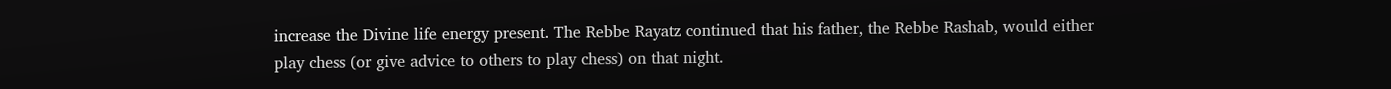increase the Divine life energy present. The Rebbe Rayatz continued that his father, the Rebbe Rashab, would either play chess (or give advice to others to play chess) on that night.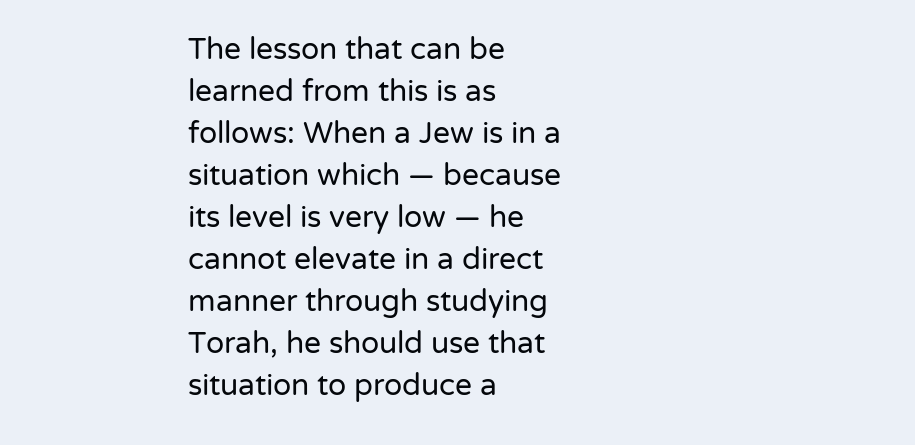The lesson that can be learned from this is as follows: When a Jew is in a situation which — because its level is very low — he cannot elevate in a direct manner through studying Torah, he should use that situation to produce a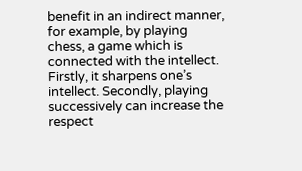benefit in an indirect manner, for example, by playing chess, a game which is connected with the intellect. Firstly, it sharpens one’s intellect. Secondly, playing successively can increase the respect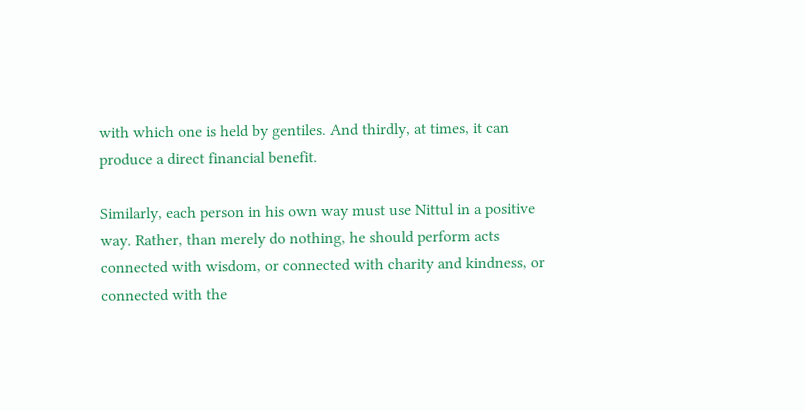with which one is held by gentiles. And thirdly, at times, it can produce a direct financial benefit.

Similarly, each person in his own way must use Nittul in a positive way. Rather, than merely do nothing, he should perform acts connected with wisdom, or connected with charity and kindness, or connected with the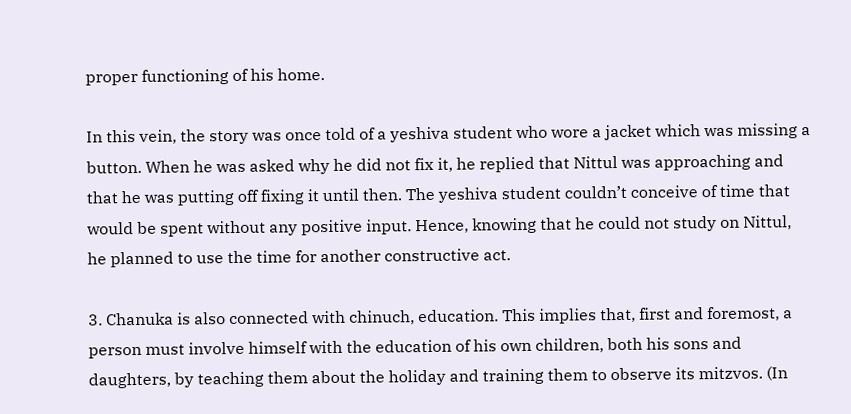proper functioning of his home.

In this vein, the story was once told of a yeshiva student who wore a jacket which was missing a button. When he was asked why he did not fix it, he replied that Nittul was approaching and that he was putting off fixing it until then. The yeshiva student couldn’t conceive of time that would be spent without any positive input. Hence, knowing that he could not study on Nittul, he planned to use the time for another constructive act.

3. Chanuka is also connected with chinuch, education. This implies that, first and foremost, a person must involve himself with the education of his own children, both his sons and daughters, by teaching them about the holiday and training them to observe its mitzvos. (In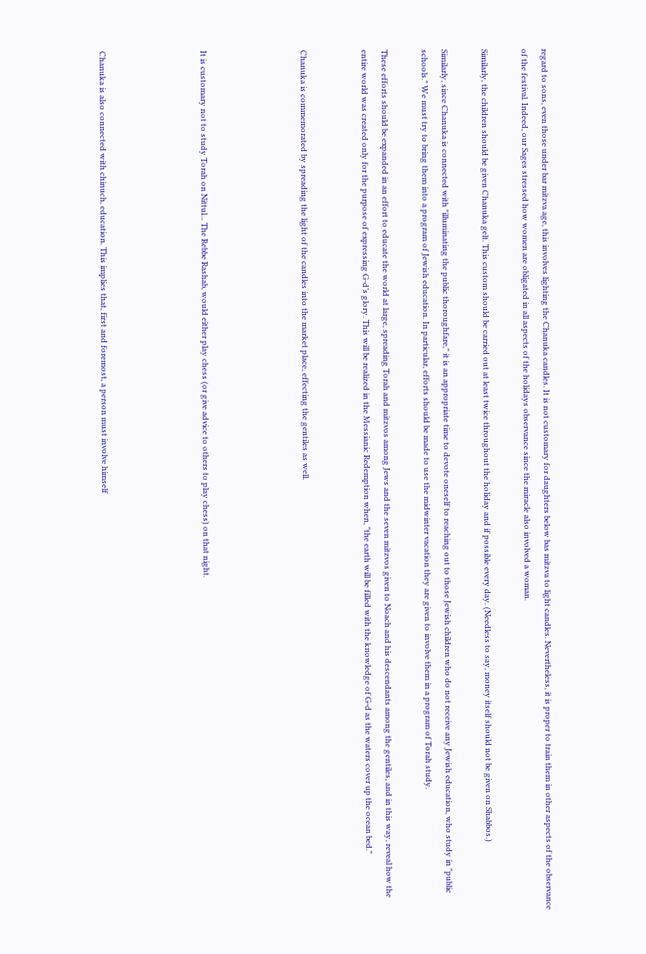regard to sons, even those under bar mitzva age, this involves lighting the Chanuka candles. It is not customary for daughters below bas mitzva to light candles. Nevertheless, it is proper to train them in other aspects of the observance of the festival. Indeed, our Sages stressed how women are obligated in all aspects of the holidays observance since the miracle also involved a woman.

Similarly, the children should be given Chanuka gelt. This custom should be carried out at least twice throughout the holiday and if possible every day. (Needless to say, money itself should not be given on Shabbos.)

Similarly, since Chanuka is connected with "illuminating the public thoroughfare," it is an appropriate time to devote oneself to reaching out to those Jewish children who do not receive any Jewish education, who study in "public schools." We must try to bring them into a program of Jewish education. In particular, efforts should be made to use the midwinter vacation they are given to involve them in a program of Torah study.

These efforts should be expanded in an effort to educate the world at large, spreading Torah and mitzvos among Jews and the seven mitzvos given to Noach and his descendants among the gentiles, and in this way, reveal how the entire world was created only for the purpose of expressing G-d’s glory. This will be realized in the Messianic Redemption when, "the earth will be filled with the knowledge of G-d as the waters cover up the ocean bed."


Chanuka is commemorated by spreading the light of the candles into the market place, effecting the gentiles as well.




It is customary not to study Torah on Nittul... The Rebbe Rashab, would either play chess (or give advice to others to play chess) on that night.




Chanuka is also connected with chinuch, education. This implies that, first and foremost, a person must involve himself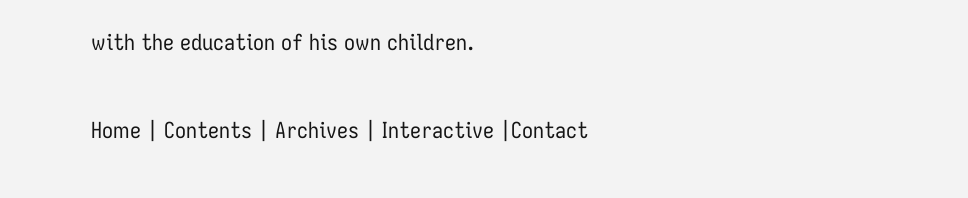with the education of his own children.


Home | Contents | Archives | Interactive |Contact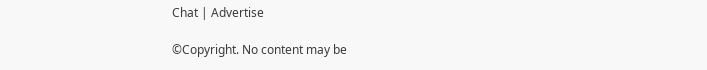Chat | Advertise

©Copyright. No content may be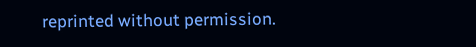reprinted without permission.